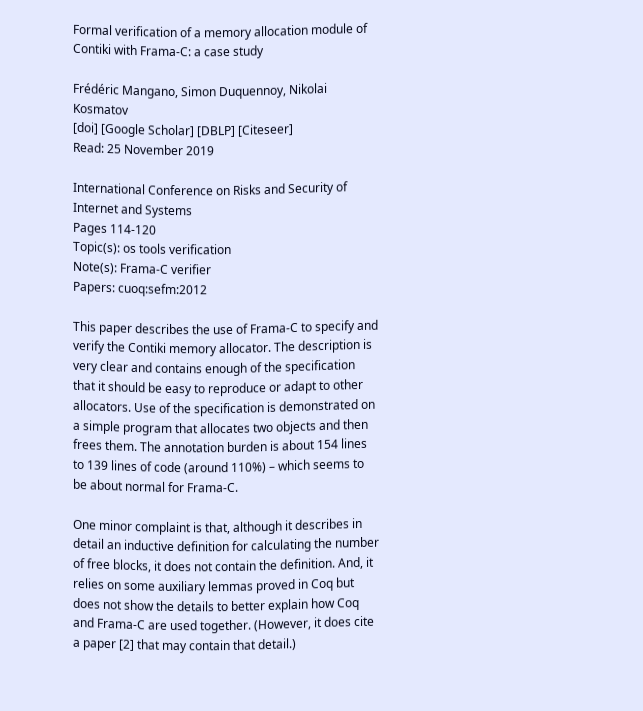Formal verification of a memory allocation module of Contiki with Frama-C: a case study

Frédéric Mangano, Simon Duquennoy, Nikolai Kosmatov
[doi] [Google Scholar] [DBLP] [Citeseer]
Read: 25 November 2019

International Conference on Risks and Security of Internet and Systems
Pages 114-120
Topic(s): os tools verification
Note(s): Frama-C verifier
Papers: cuoq:sefm:2012

This paper describes the use of Frama-C to specify and verify the Contiki memory allocator. The description is very clear and contains enough of the specification that it should be easy to reproduce or adapt to other allocators. Use of the specification is demonstrated on a simple program that allocates two objects and then frees them. The annotation burden is about 154 lines to 139 lines of code (around 110%) – which seems to be about normal for Frama-C.

One minor complaint is that, although it describes in detail an inductive definition for calculating the number of free blocks, it does not contain the definition. And, it relies on some auxiliary lemmas proved in Coq but does not show the details to better explain how Coq and Frama-C are used together. (However, it does cite a paper [2] that may contain that detail.)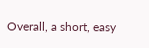Overall, a short, easy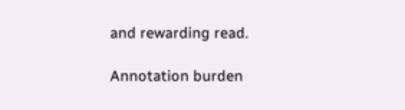and rewarding read.

Annotation burden